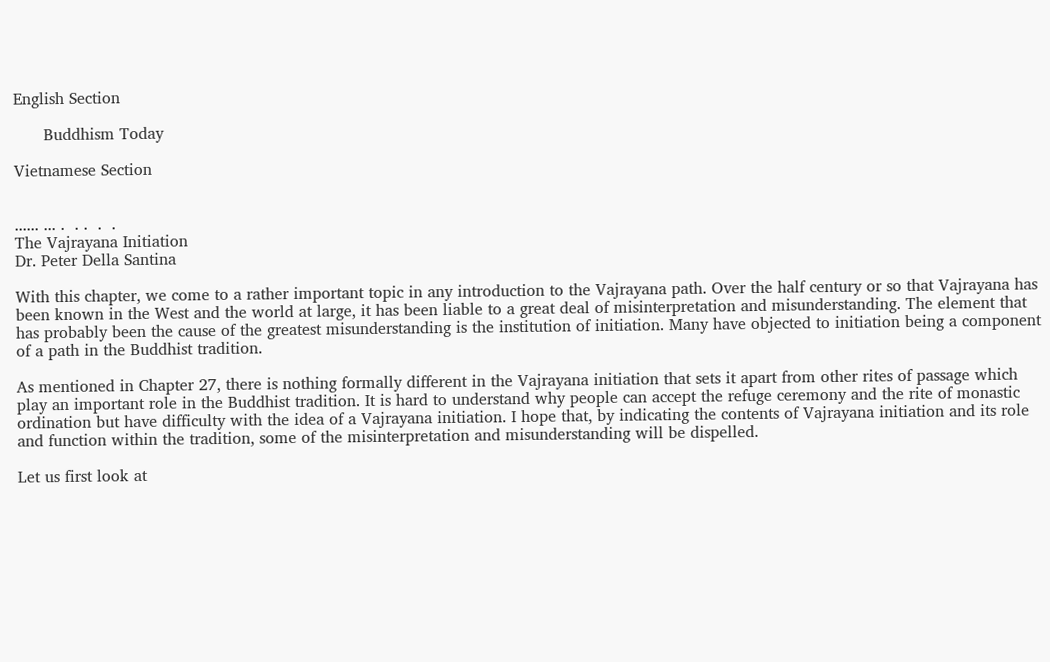English Section

      Buddhism Today

Vietnamese Section


...... ... .  . .  .  .
The Vajrayana Initiation
Dr. Peter Della Santina

With this chapter, we come to a rather important topic in any introduction to the Vajrayana path. Over the half century or so that Vajrayana has been known in the West and the world at large, it has been liable to a great deal of misinterpretation and misunderstanding. The element that has probably been the cause of the greatest misunderstanding is the institution of initiation. Many have objected to initiation being a component of a path in the Buddhist tradition.

As mentioned in Chapter 27, there is nothing formally different in the Vajrayana initiation that sets it apart from other rites of passage which play an important role in the Buddhist tradition. It is hard to understand why people can accept the refuge ceremony and the rite of monastic ordination but have difficulty with the idea of a Vajrayana initiation. I hope that, by indicating the contents of Vajrayana initiation and its role and function within the tradition, some of the misinterpretation and misunderstanding will be dispelled.

Let us first look at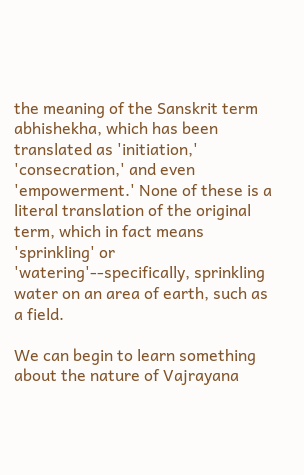the meaning of the Sanskrit term abhishekha, which has been translated as 'initiation,' 'consecration,' and even 'empowerment.' None of these is a literal translation of the original term, which in fact means 'sprinkling' or 'watering'--specifically, sprinkling water on an area of earth, such as a field.

We can begin to learn something about the nature of Vajrayana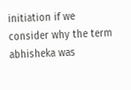initiation if we consider why the term abhisheka was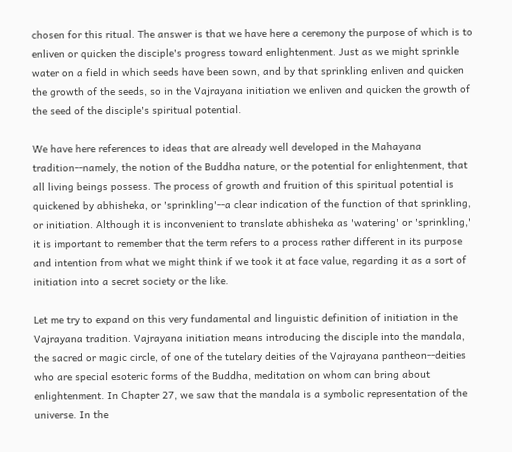chosen for this ritual. The answer is that we have here a ceremony the purpose of which is to enliven or quicken the disciple's progress toward enlightenment. Just as we might sprinkle water on a field in which seeds have been sown, and by that sprinkling enliven and quicken the growth of the seeds, so in the Vajrayana initiation we enliven and quicken the growth of the seed of the disciple's spiritual potential.

We have here references to ideas that are already well developed in the Mahayana tradition--namely, the notion of the Buddha nature, or the potential for enlightenment, that all living beings possess. The process of growth and fruition of this spiritual potential is quickened by abhisheka, or 'sprinkling'--a clear indication of the function of that sprinkling, or initiation. Although it is inconvenient to translate abhisheka as 'watering' or 'sprinkling,' it is important to remember that the term refers to a process rather different in its purpose and intention from what we might think if we took it at face value, regarding it as a sort of initiation into a secret society or the like.

Let me try to expand on this very fundamental and linguistic definition of initiation in the Vajrayana tradition. Vajrayana initiation means introducing the disciple into the mandala, the sacred or magic circle, of one of the tutelary deities of the Vajrayana pantheon--deities who are special esoteric forms of the Buddha, meditation on whom can bring about enlightenment. In Chapter 27, we saw that the mandala is a symbolic representation of the universe. In the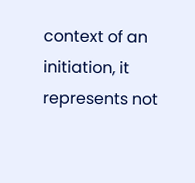context of an initiation, it represents not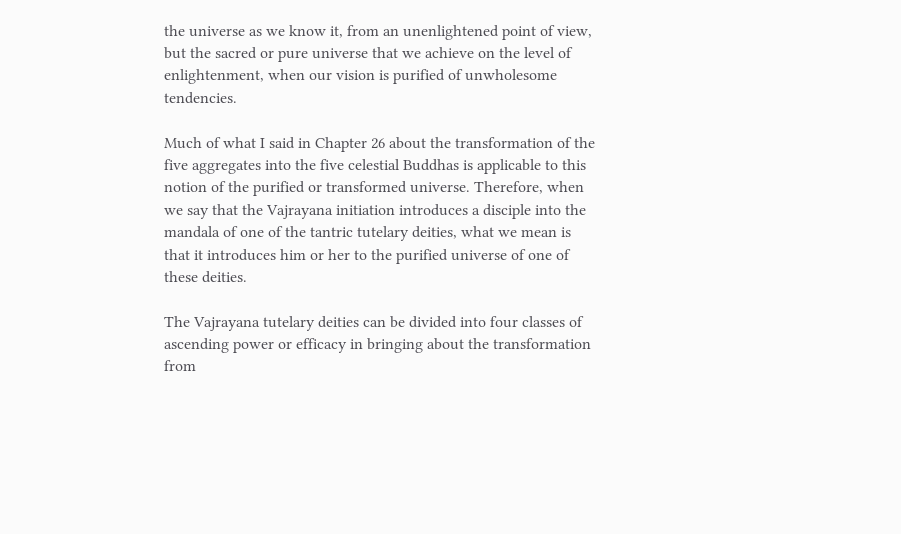the universe as we know it, from an unenlightened point of view, but the sacred or pure universe that we achieve on the level of enlightenment, when our vision is purified of unwholesome tendencies.

Much of what I said in Chapter 26 about the transformation of the five aggregates into the five celestial Buddhas is applicable to this notion of the purified or transformed universe. Therefore, when we say that the Vajrayana initiation introduces a disciple into the mandala of one of the tantric tutelary deities, what we mean is that it introduces him or her to the purified universe of one of these deities.

The Vajrayana tutelary deities can be divided into four classes of ascending power or efficacy in bringing about the transformation from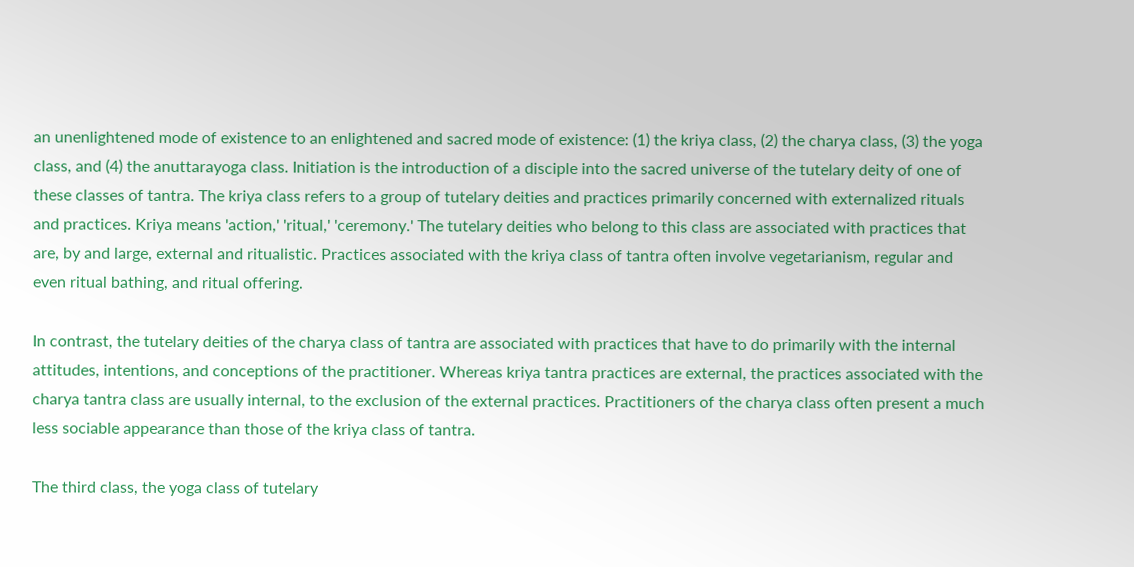an unenlightened mode of existence to an enlightened and sacred mode of existence: (1) the kriya class, (2) the charya class, (3) the yoga class, and (4) the anuttarayoga class. Initiation is the introduction of a disciple into the sacred universe of the tutelary deity of one of these classes of tantra. The kriya class refers to a group of tutelary deities and practices primarily concerned with externalized rituals and practices. Kriya means 'action,' 'ritual,' 'ceremony.' The tutelary deities who belong to this class are associated with practices that are, by and large, external and ritualistic. Practices associated with the kriya class of tantra often involve vegetarianism, regular and even ritual bathing, and ritual offering.

In contrast, the tutelary deities of the charya class of tantra are associated with practices that have to do primarily with the internal attitudes, intentions, and conceptions of the practitioner. Whereas kriya tantra practices are external, the practices associated with the charya tantra class are usually internal, to the exclusion of the external practices. Practitioners of the charya class often present a much less sociable appearance than those of the kriya class of tantra.

The third class, the yoga class of tutelary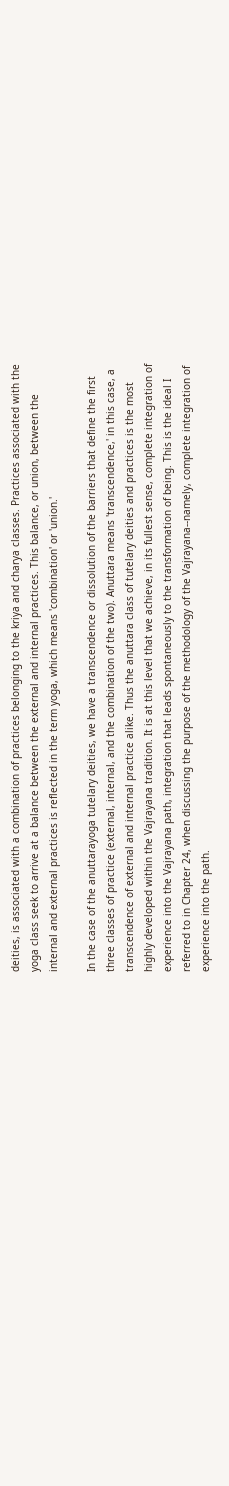deities, is associated with a combination of practices belonging to the kriya and charya classes. Practices associated with the yoga class seek to arrive at a balance between the external and internal practices. This balance, or union, between the internal and external practices is reflected in the term yoga, which means 'combination' or 'union.'

In the case of the anuttarayoga tutelary deities, we have a transcendence or dissolution of the barriers that define the first three classes of practice (external, internal, and the combination of the two). Anuttara means 'transcendence,' in this case, a transcendence of external and internal practice alike. Thus the anuttara class of tutelary deities and practices is the most highly developed within the Vajrayana tradition. It is at this level that we achieve, in its fullest sense, complete integration of experience into the Vajrayana path, integration that leads spontaneously to the transformation of being. This is the ideal I referred to in Chapter 24, when discussing the purpose of the methodology of the Vajrayana--namely, complete integration of experience into the path.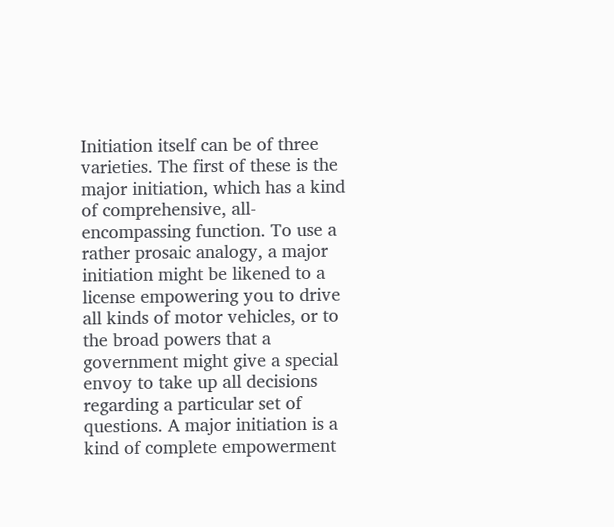Initiation itself can be of three varieties. The first of these is the major initiation, which has a kind of comprehensive, all-encompassing function. To use a rather prosaic analogy, a major initiation might be likened to a license empowering you to drive all kinds of motor vehicles, or to the broad powers that a government might give a special envoy to take up all decisions regarding a particular set of questions. A major initiation is a kind of complete empowerment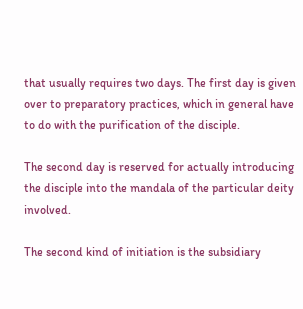that usually requires two days. The first day is given over to preparatory practices, which in general have to do with the purification of the disciple.

The second day is reserved for actually introducing the disciple into the mandala of the particular deity involved.

The second kind of initiation is the subsidiary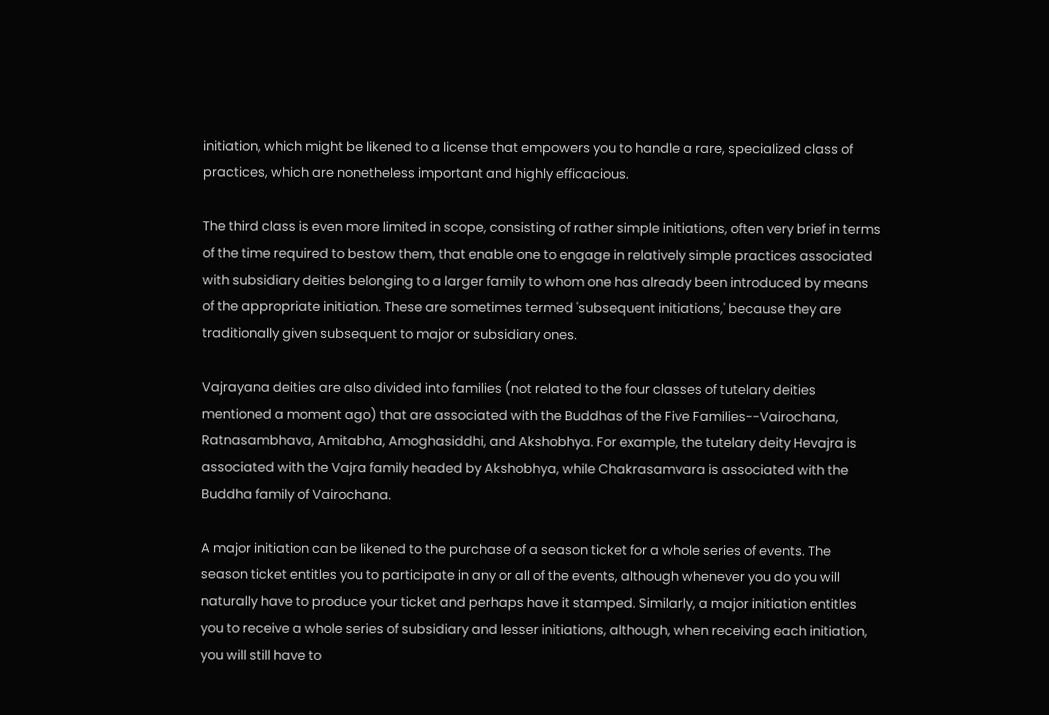initiation, which might be likened to a license that empowers you to handle a rare, specialized class of practices, which are nonetheless important and highly efficacious.

The third class is even more limited in scope, consisting of rather simple initiations, often very brief in terms of the time required to bestow them, that enable one to engage in relatively simple practices associated with subsidiary deities belonging to a larger family to whom one has already been introduced by means of the appropriate initiation. These are sometimes termed 'subsequent initiations,' because they are traditionally given subsequent to major or subsidiary ones.

Vajrayana deities are also divided into families (not related to the four classes of tutelary deities mentioned a moment ago) that are associated with the Buddhas of the Five Families--Vairochana, Ratnasambhava, Amitabha, Amoghasiddhi, and Akshobhya. For example, the tutelary deity Hevajra is associated with the Vajra family headed by Akshobhya, while Chakrasamvara is associated with the Buddha family of Vairochana.

A major initiation can be likened to the purchase of a season ticket for a whole series of events. The season ticket entitles you to participate in any or all of the events, although whenever you do you will naturally have to produce your ticket and perhaps have it stamped. Similarly, a major initiation entitles you to receive a whole series of subsidiary and lesser initiations, although, when receiving each initiation, you will still have to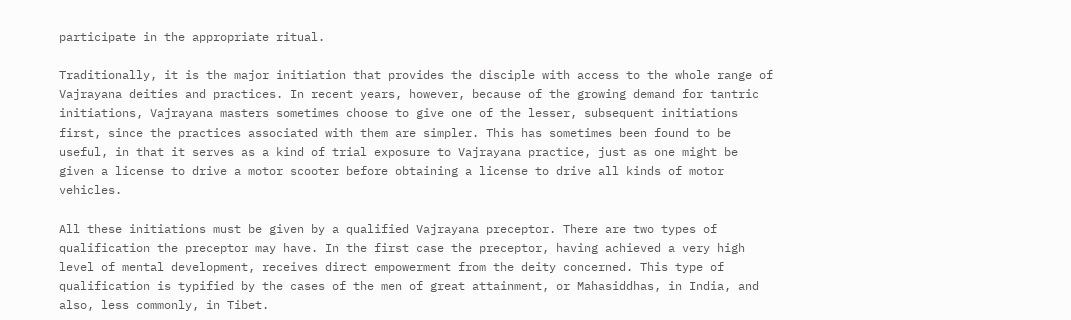participate in the appropriate ritual.

Traditionally, it is the major initiation that provides the disciple with access to the whole range of Vajrayana deities and practices. In recent years, however, because of the growing demand for tantric initiations, Vajrayana masters sometimes choose to give one of the lesser, subsequent initiations first, since the practices associated with them are simpler. This has sometimes been found to be useful, in that it serves as a kind of trial exposure to Vajrayana practice, just as one might be given a license to drive a motor scooter before obtaining a license to drive all kinds of motor vehicles.

All these initiations must be given by a qualified Vajrayana preceptor. There are two types of qualification the preceptor may have. In the first case the preceptor, having achieved a very high level of mental development, receives direct empowerment from the deity concerned. This type of qualification is typified by the cases of the men of great attainment, or Mahasiddhas, in India, and also, less commonly, in Tibet.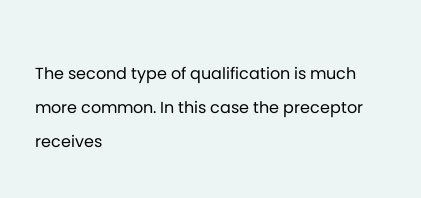The second type of qualification is much more common. In this case the preceptor receives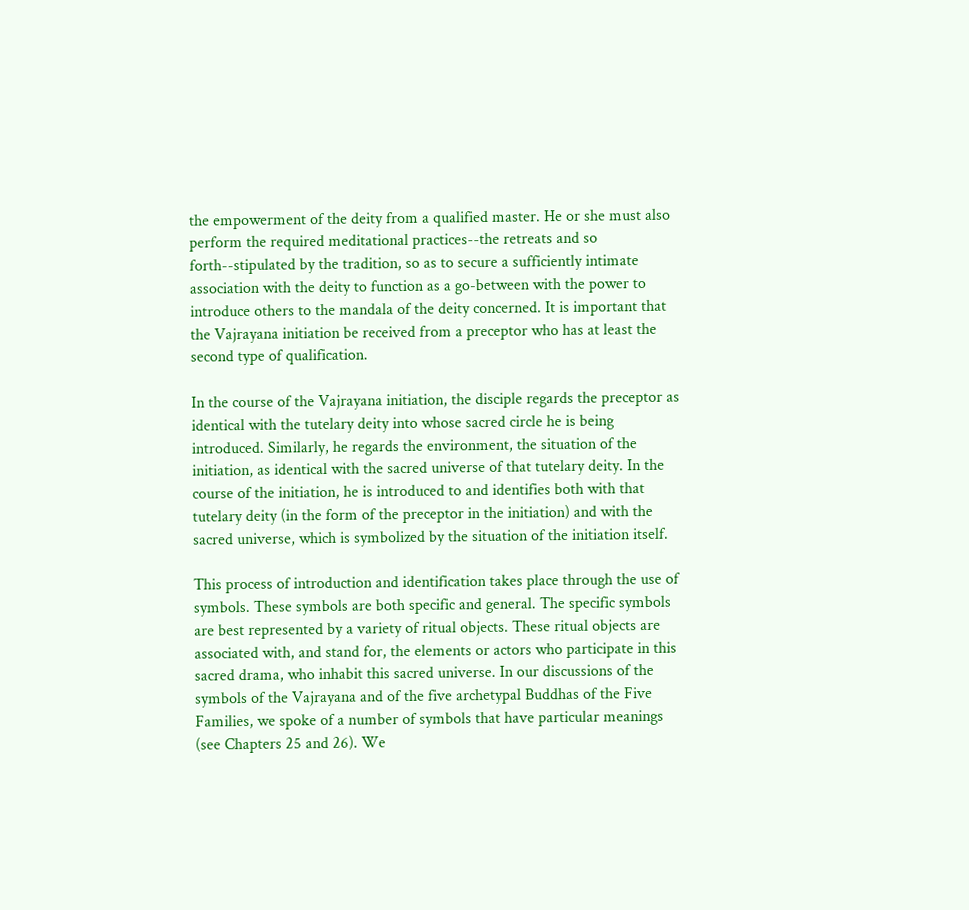the empowerment of the deity from a qualified master. He or she must also perform the required meditational practices--the retreats and so forth--stipulated by the tradition, so as to secure a sufficiently intimate association with the deity to function as a go-between with the power to introduce others to the mandala of the deity concerned. It is important that the Vajrayana initiation be received from a preceptor who has at least the second type of qualification.

In the course of the Vajrayana initiation, the disciple regards the preceptor as identical with the tutelary deity into whose sacred circle he is being introduced. Similarly, he regards the environment, the situation of the initiation, as identical with the sacred universe of that tutelary deity. In the course of the initiation, he is introduced to and identifies both with that tutelary deity (in the form of the preceptor in the initiation) and with the sacred universe, which is symbolized by the situation of the initiation itself.

This process of introduction and identification takes place through the use of symbols. These symbols are both specific and general. The specific symbols are best represented by a variety of ritual objects. These ritual objects are associated with, and stand for, the elements or actors who participate in this sacred drama, who inhabit this sacred universe. In our discussions of the symbols of the Vajrayana and of the five archetypal Buddhas of the Five Families, we spoke of a number of symbols that have particular meanings (see Chapters 25 and 26). We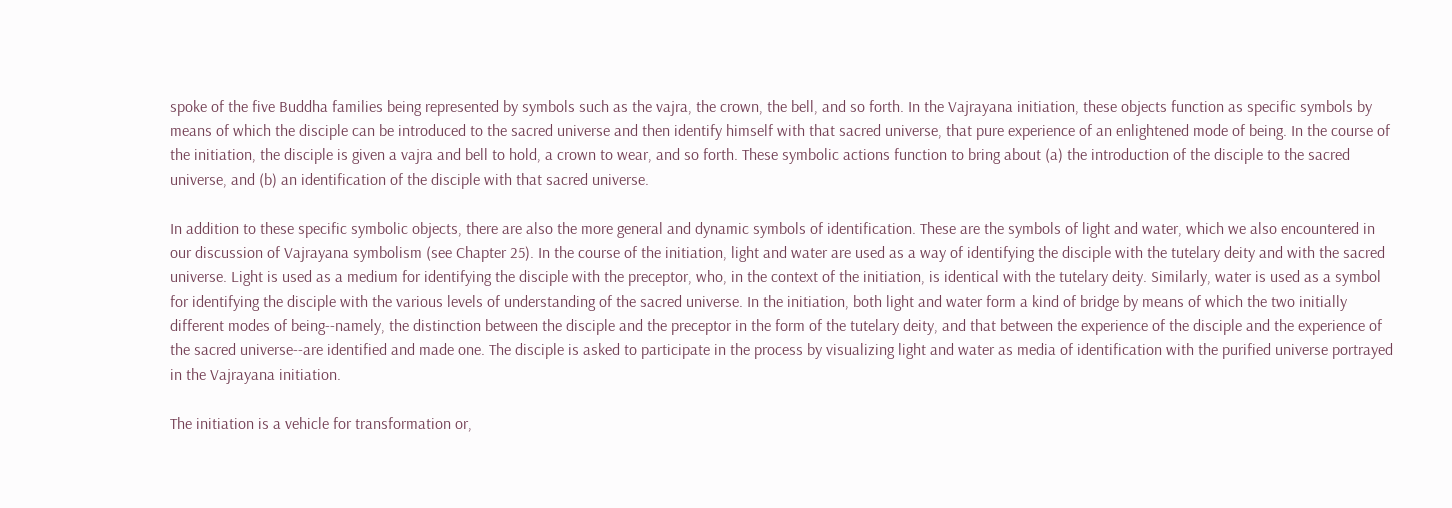spoke of the five Buddha families being represented by symbols such as the vajra, the crown, the bell, and so forth. In the Vajrayana initiation, these objects function as specific symbols by means of which the disciple can be introduced to the sacred universe and then identify himself with that sacred universe, that pure experience of an enlightened mode of being. In the course of the initiation, the disciple is given a vajra and bell to hold, a crown to wear, and so forth. These symbolic actions function to bring about (a) the introduction of the disciple to the sacred universe, and (b) an identification of the disciple with that sacred universe.

In addition to these specific symbolic objects, there are also the more general and dynamic symbols of identification. These are the symbols of light and water, which we also encountered in our discussion of Vajrayana symbolism (see Chapter 25). In the course of the initiation, light and water are used as a way of identifying the disciple with the tutelary deity and with the sacred universe. Light is used as a medium for identifying the disciple with the preceptor, who, in the context of the initiation, is identical with the tutelary deity. Similarly, water is used as a symbol for identifying the disciple with the various levels of understanding of the sacred universe. In the initiation, both light and water form a kind of bridge by means of which the two initially different modes of being--namely, the distinction between the disciple and the preceptor in the form of the tutelary deity, and that between the experience of the disciple and the experience of the sacred universe--are identified and made one. The disciple is asked to participate in the process by visualizing light and water as media of identification with the purified universe portrayed in the Vajrayana initiation.

The initiation is a vehicle for transformation or,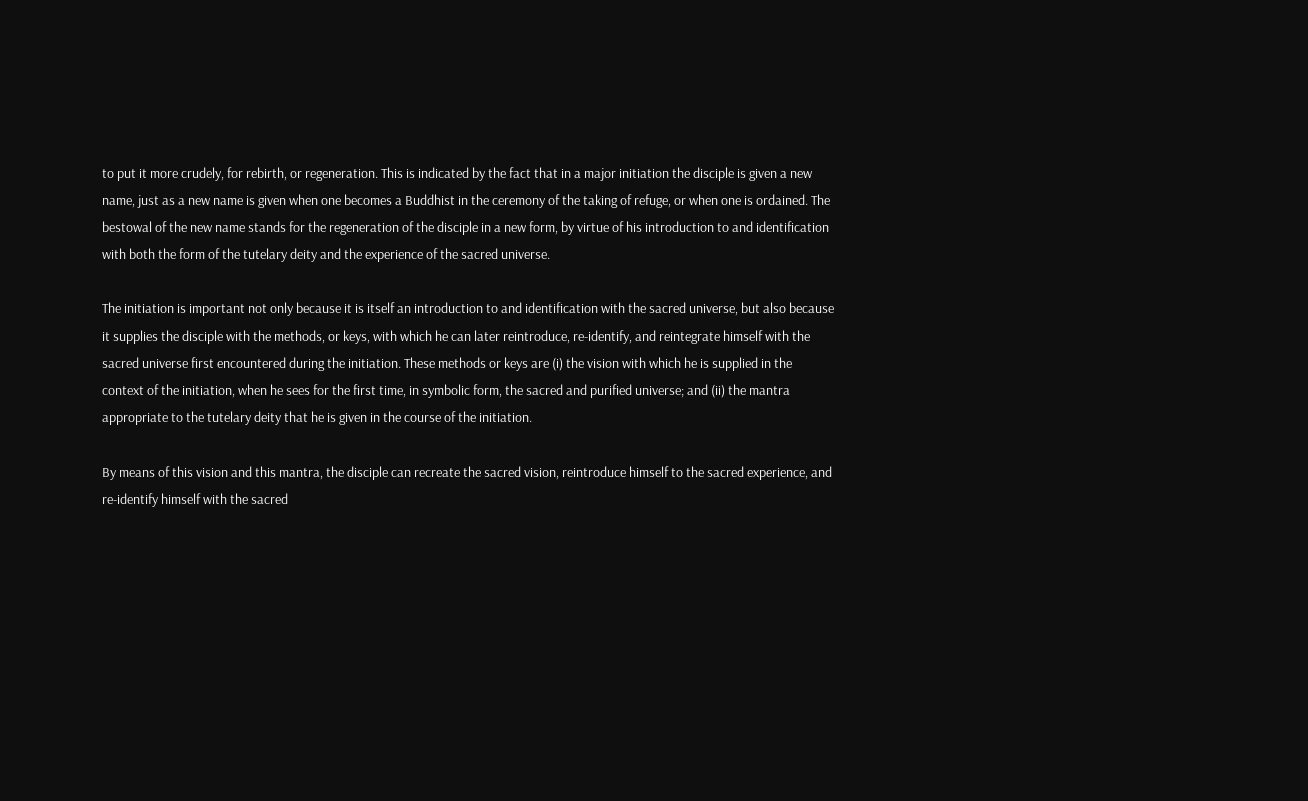to put it more crudely, for rebirth, or regeneration. This is indicated by the fact that in a major initiation the disciple is given a new name, just as a new name is given when one becomes a Buddhist in the ceremony of the taking of refuge, or when one is ordained. The bestowal of the new name stands for the regeneration of the disciple in a new form, by virtue of his introduction to and identification with both the form of the tutelary deity and the experience of the sacred universe.

The initiation is important not only because it is itself an introduction to and identification with the sacred universe, but also because it supplies the disciple with the methods, or keys, with which he can later reintroduce, re-identify, and reintegrate himself with the sacred universe first encountered during the initiation. These methods or keys are (i) the vision with which he is supplied in the context of the initiation, when he sees for the first time, in symbolic form, the sacred and purified universe; and (ii) the mantra appropriate to the tutelary deity that he is given in the course of the initiation.

By means of this vision and this mantra, the disciple can recreate the sacred vision, reintroduce himself to the sacred experience, and re-identify himself with the sacred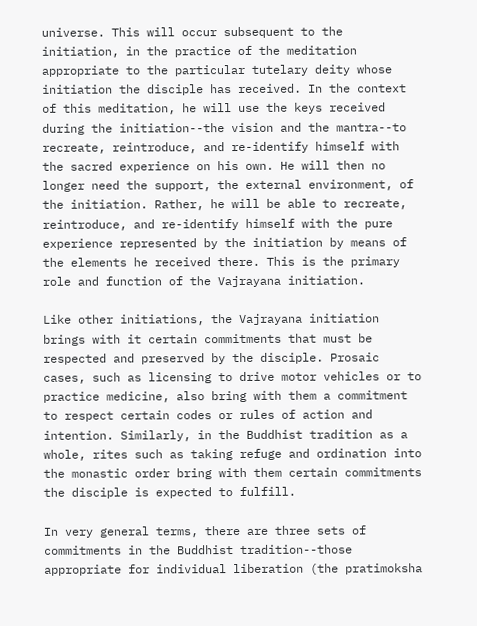universe. This will occur subsequent to the initiation, in the practice of the meditation appropriate to the particular tutelary deity whose initiation the disciple has received. In the context of this meditation, he will use the keys received during the initiation--the vision and the mantra--to recreate, reintroduce, and re-identify himself with the sacred experience on his own. He will then no longer need the support, the external environment, of the initiation. Rather, he will be able to recreate, reintroduce, and re-identify himself with the pure experience represented by the initiation by means of the elements he received there. This is the primary role and function of the Vajrayana initiation.

Like other initiations, the Vajrayana initiation brings with it certain commitments that must be respected and preserved by the disciple. Prosaic cases, such as licensing to drive motor vehicles or to practice medicine, also bring with them a commitment to respect certain codes or rules of action and intention. Similarly, in the Buddhist tradition as a whole, rites such as taking refuge and ordination into the monastic order bring with them certain commitments the disciple is expected to fulfill.

In very general terms, there are three sets of commitments in the Buddhist tradition--those appropriate for individual liberation (the pratimoksha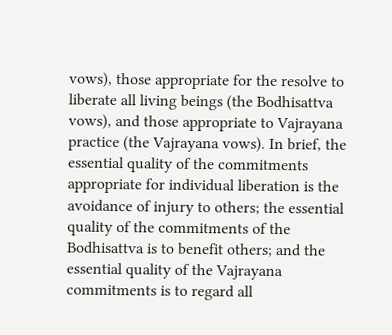vows), those appropriate for the resolve to liberate all living beings (the Bodhisattva vows), and those appropriate to Vajrayana practice (the Vajrayana vows). In brief, the essential quality of the commitments appropriate for individual liberation is the avoidance of injury to others; the essential quality of the commitments of the Bodhisattva is to benefit others; and the essential quality of the Vajrayana commitments is to regard all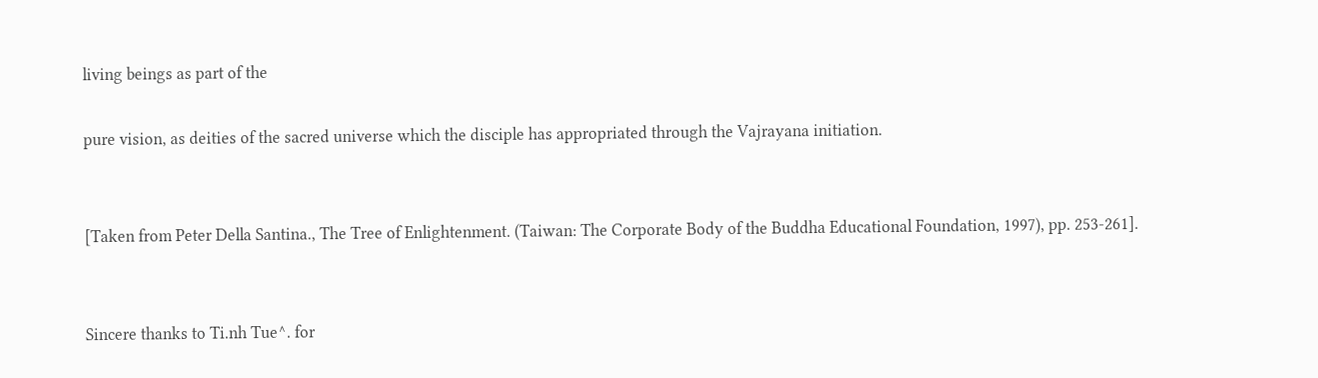living beings as part of the

pure vision, as deities of the sacred universe which the disciple has appropriated through the Vajrayana initiation.


[Taken from Peter Della Santina., The Tree of Enlightenment. (Taiwan: The Corporate Body of the Buddha Educational Foundation, 1997), pp. 253-261].


Sincere thanks to Ti.nh Tue^. for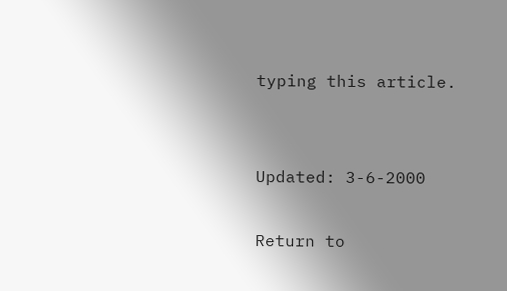typing this article.


Updated: 3-6-2000

Return to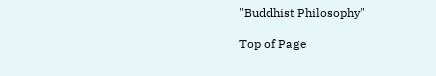"Buddhist Philosophy"

Top of Page